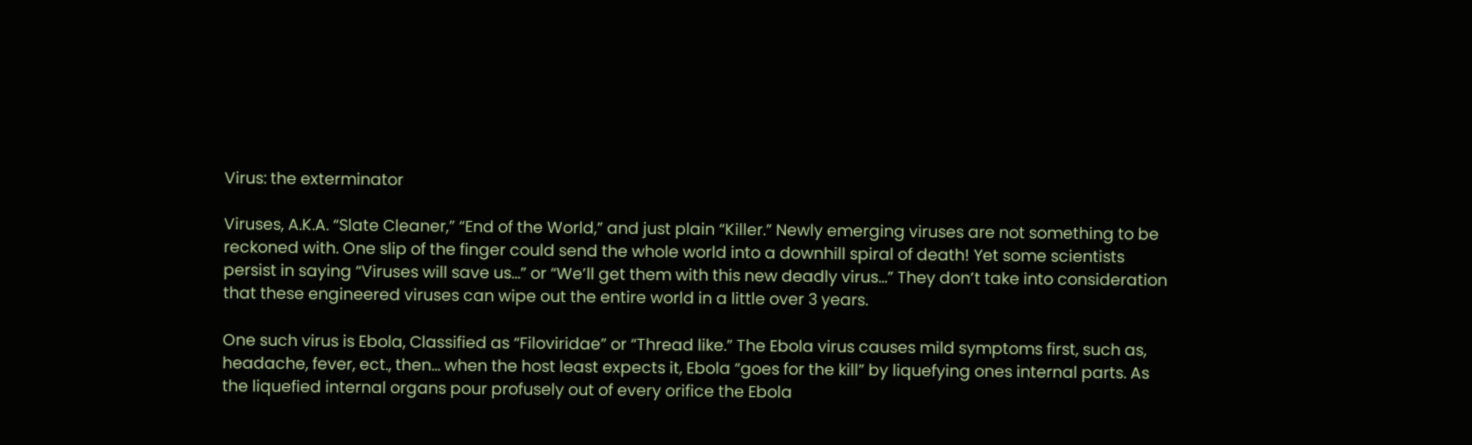Virus: the exterminator

Viruses, A.K.A. “Slate Cleaner,” “End of the World,” and just plain “Killer.” Newly emerging viruses are not something to be reckoned with. One slip of the finger could send the whole world into a downhill spiral of death! Yet some scientists persist in saying “Viruses will save us...” or “We’ll get them with this new deadly virus…” They don’t take into consideration that these engineered viruses can wipe out the entire world in a little over 3 years.

One such virus is Ebola, Classified as “Filoviridae” or “Thread like.” The Ebola virus causes mild symptoms first, such as, headache, fever, ect., then... when the host least expects it, Ebola “goes for the kill” by liquefying ones internal parts. As the liquefied internal organs pour profusely out of every orifice the Ebola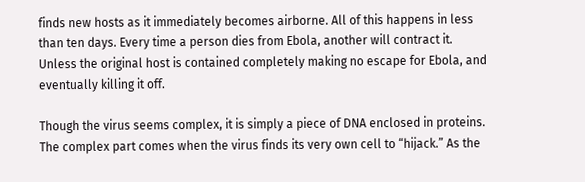finds new hosts as it immediately becomes airborne. All of this happens in less than ten days. Every time a person dies from Ebola, another will contract it. Unless the original host is contained completely making no escape for Ebola, and eventually killing it off.

Though the virus seems complex, it is simply a piece of DNA enclosed in proteins. The complex part comes when the virus finds its very own cell to “hijack.” As the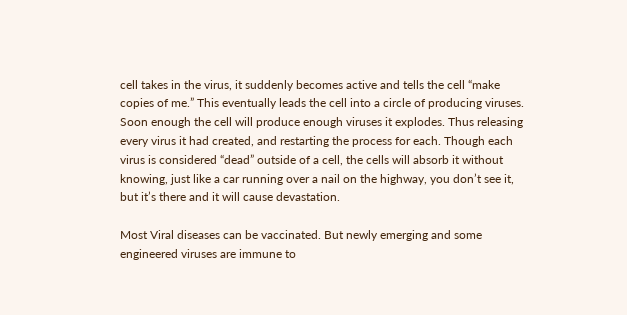cell takes in the virus, it suddenly becomes active and tells the cell “make copies of me.” This eventually leads the cell into a circle of producing viruses. Soon enough the cell will produce enough viruses it explodes. Thus releasing every virus it had created, and restarting the process for each. Though each virus is considered “dead” outside of a cell, the cells will absorb it without knowing, just like a car running over a nail on the highway, you don’t see it, but it’s there and it will cause devastation.

Most Viral diseases can be vaccinated. But newly emerging and some engineered viruses are immune to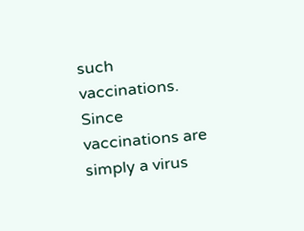such vaccinations. Since vaccinations are simply a virus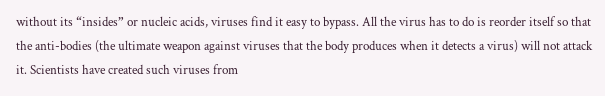without its “insides” or nucleic acids, viruses find it easy to bypass. All the virus has to do is reorder itself so that the anti-bodies (the ultimate weapon against viruses that the body produces when it detects a virus) will not attack it. Scientists have created such viruses from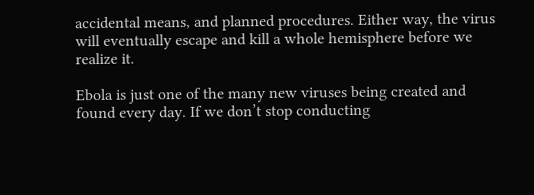accidental means, and planned procedures. Either way, the virus will eventually escape and kill a whole hemisphere before we realize it.

Ebola is just one of the many new viruses being created and found every day. If we don’t stop conducting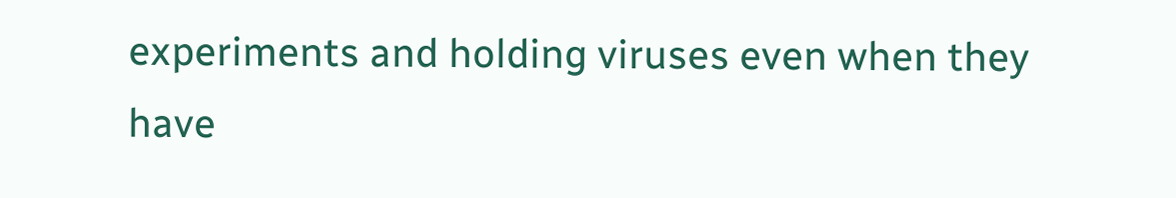experiments and holding viruses even when they have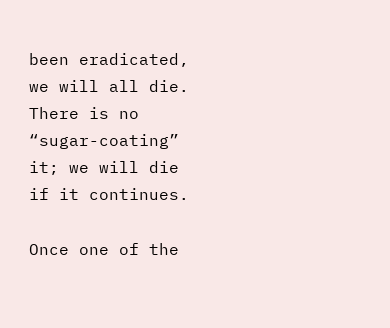been eradicated, we will all die. There is no “sugar-coating” it; we will die if it continues.

Once one of the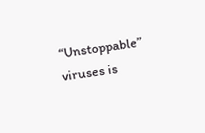“Unstoppable” viruses is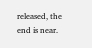released, the end is near.